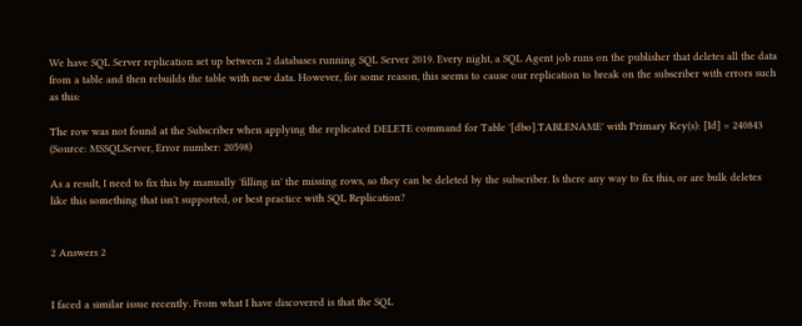We have SQL Server replication set up between 2 databases running SQL Server 2019. Every night, a SQL Agent job runs on the publisher that deletes all the data from a table and then rebuilds the table with new data. However, for some reason, this seems to cause our replication to break on the subscriber with errors such as this:

The row was not found at the Subscriber when applying the replicated DELETE command for Table '[dbo].TABLENAME' with Primary Key(s): [Id] = 240843 (Source: MSSQLServer, Error number: 20598)

As a result, I need to fix this by manually 'filling in' the missing rows, so they can be deleted by the subscriber. Is there any way to fix this, or are bulk deletes like this something that isn't supported, or best practice with SQL Replication?


2 Answers 2


I faced a similar issue recently. From what I have discovered is that the SQL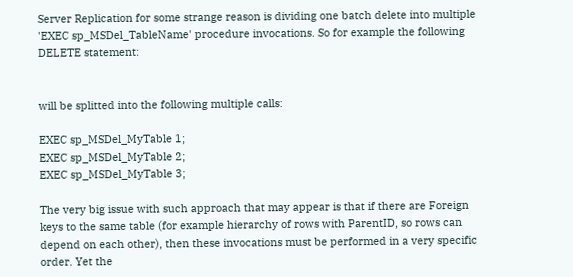Server Replication for some strange reason is dividing one batch delete into multiple 'EXEC sp_MSDel_TableName' procedure invocations. So for example the following DELETE statement:


will be splitted into the following multiple calls:

EXEC sp_MSDel_MyTable 1;
EXEC sp_MSDel_MyTable 2;
EXEC sp_MSDel_MyTable 3;

The very big issue with such approach that may appear is that if there are Foreign keys to the same table (for example hierarchy of rows with ParentID, so rows can depend on each other), then these invocations must be performed in a very specific order. Yet the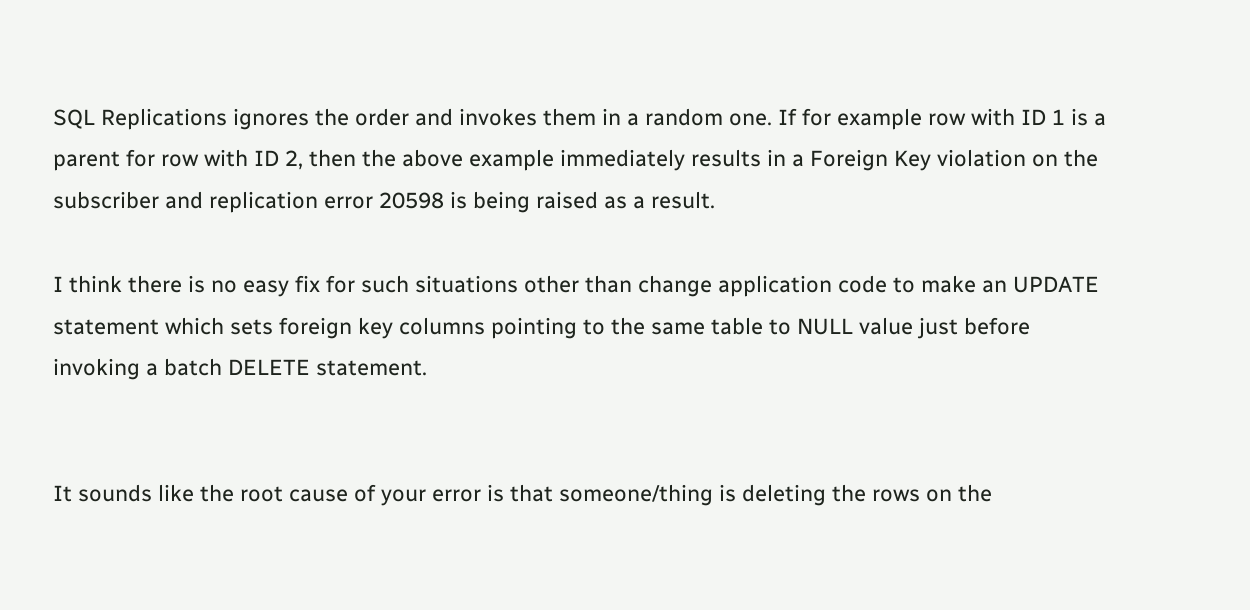SQL Replications ignores the order and invokes them in a random one. If for example row with ID 1 is a parent for row with ID 2, then the above example immediately results in a Foreign Key violation on the subscriber and replication error 20598 is being raised as a result.

I think there is no easy fix for such situations other than change application code to make an UPDATE statement which sets foreign key columns pointing to the same table to NULL value just before invoking a batch DELETE statement.


It sounds like the root cause of your error is that someone/thing is deleting the rows on the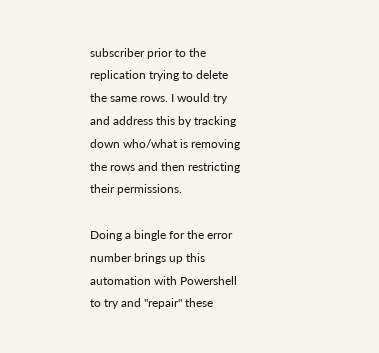subscriber prior to the replication trying to delete the same rows. I would try and address this by tracking down who/what is removing the rows and then restricting their permissions.

Doing a bingle for the error number brings up this automation with Powershell to try and "repair" these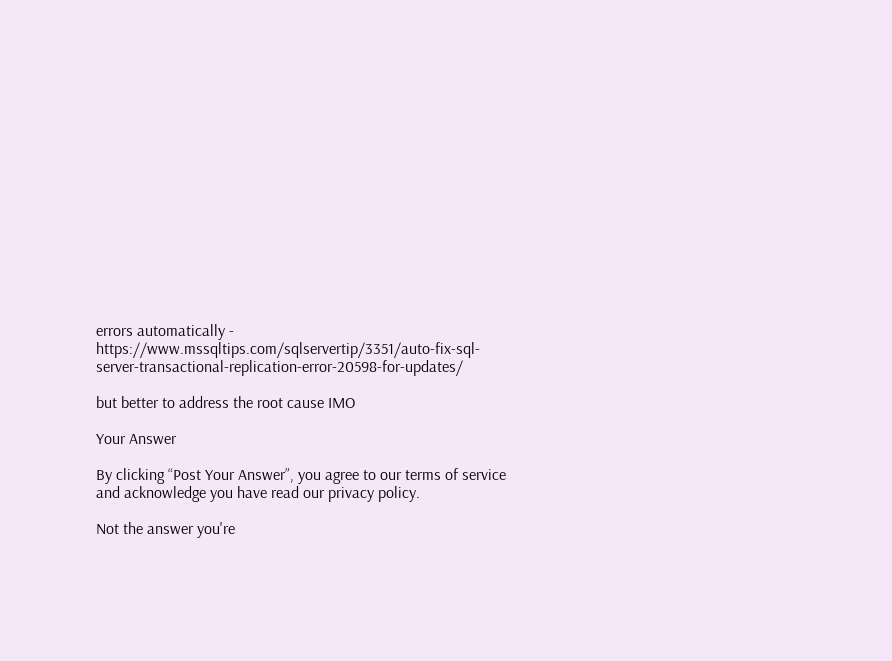errors automatically - https://www.mssqltips.com/sqlservertip/3351/auto-fix-sql-server-transactional-replication-error-20598-for-updates/

but better to address the root cause IMO

Your Answer

By clicking “Post Your Answer”, you agree to our terms of service and acknowledge you have read our privacy policy.

Not the answer you're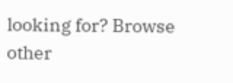looking for? Browse other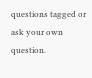questions tagged or ask your own question.